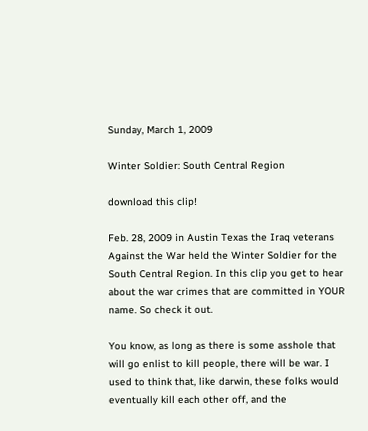Sunday, March 1, 2009

Winter Soldier: South Central Region

download this clip!

Feb. 28, 2009 in Austin Texas the Iraq veterans Against the War held the Winter Soldier for the South Central Region. In this clip you get to hear about the war crimes that are committed in YOUR name. So check it out.

You know, as long as there is some asshole that will go enlist to kill people, there will be war. I used to think that, like darwin, these folks would eventually kill each other off, and the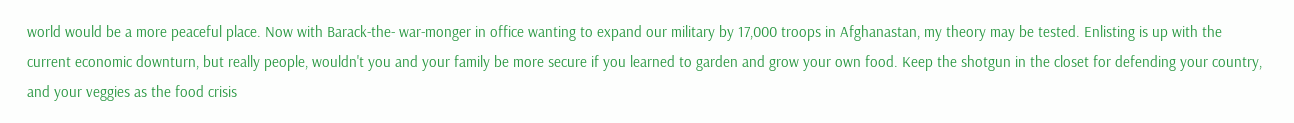world would be a more peaceful place. Now with Barack-the- war-monger in office wanting to expand our military by 17,000 troops in Afghanastan, my theory may be tested. Enlisting is up with the current economic downturn, but really people, wouldn't you and your family be more secure if you learned to garden and grow your own food. Keep the shotgun in the closet for defending your country, and your veggies as the food crisis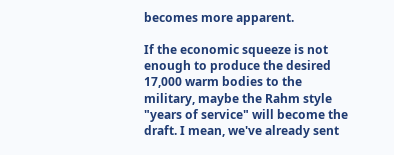becomes more apparent.

If the economic squeeze is not enough to produce the desired 17,000 warm bodies to the military, maybe the Rahm style "years of service" will become the draft. I mean, we've already sent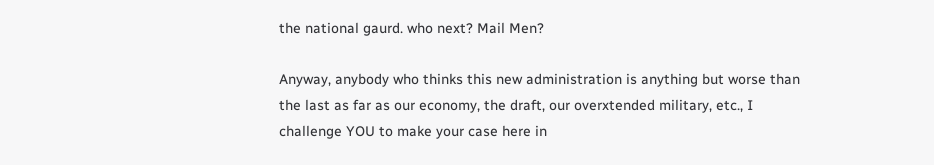the national gaurd. who next? Mail Men?

Anyway, anybody who thinks this new administration is anything but worse than the last as far as our economy, the draft, our overxtended military, etc., I challenge YOU to make your case here in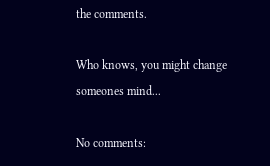the comments.

Who knows, you might change someones mind...

No comments: